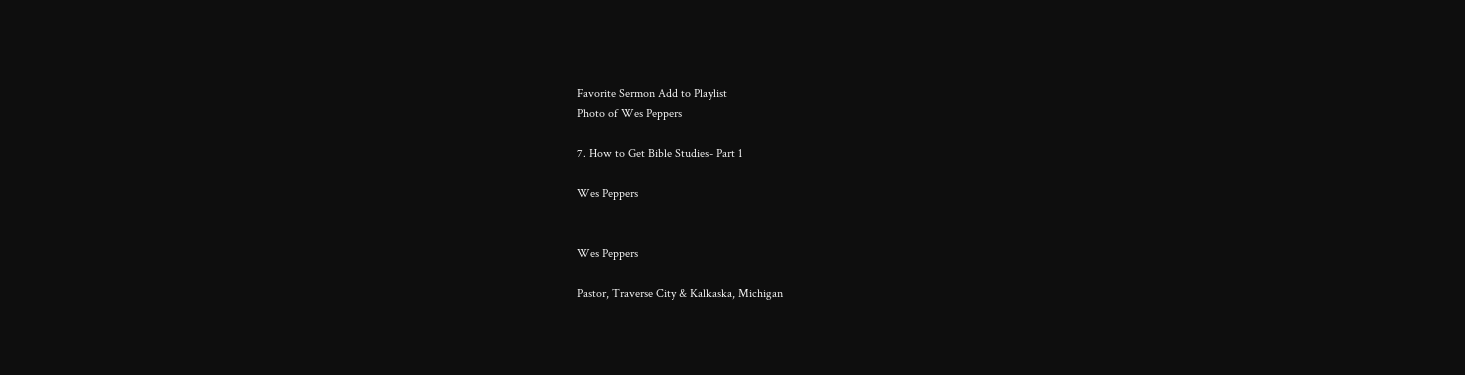Favorite Sermon Add to Playlist
Photo of Wes Peppers

7. How to Get Bible Studies- Part 1

Wes Peppers


Wes Peppers

Pastor, Traverse City & Kalkaska, Michigan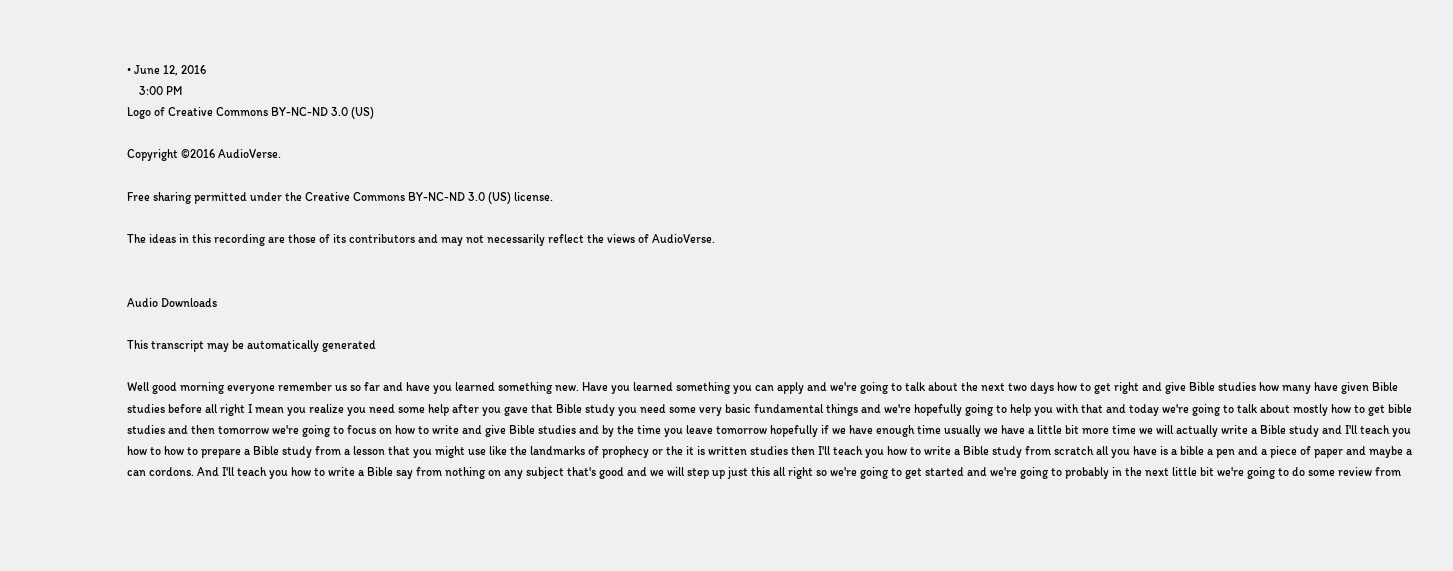• June 12, 2016
    3:00 PM
Logo of Creative Commons BY-NC-ND 3.0 (US)

Copyright ©2016 AudioVerse.

Free sharing permitted under the Creative Commons BY-NC-ND 3.0 (US) license.

The ideas in this recording are those of its contributors and may not necessarily reflect the views of AudioVerse.


Audio Downloads

This transcript may be automatically generated

Well good morning everyone remember us so far and have you learned something new. Have you learned something you can apply and we're going to talk about the next two days how to get right and give Bible studies how many have given Bible studies before all right I mean you realize you need some help after you gave that Bible study you need some very basic fundamental things and we're hopefully going to help you with that and today we're going to talk about mostly how to get bible studies and then tomorrow we're going to focus on how to write and give Bible studies and by the time you leave tomorrow hopefully if we have enough time usually we have a little bit more time we will actually write a Bible study and I'll teach you how to how to prepare a Bible study from a lesson that you might use like the landmarks of prophecy or the it is written studies then I'll teach you how to write a Bible study from scratch all you have is a bible a pen and a piece of paper and maybe a can cordons. And I'll teach you how to write a Bible say from nothing on any subject that's good and we will step up just this all right so we're going to get started and we're going to probably in the next little bit we're going to do some review from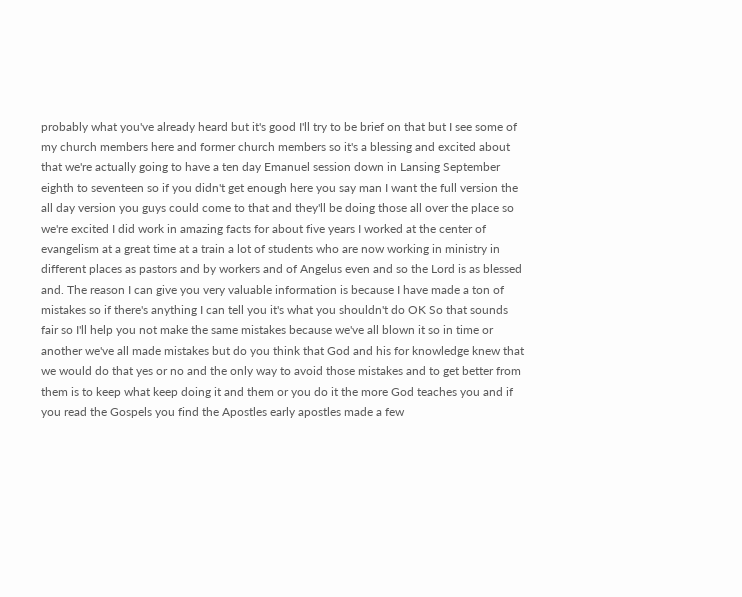probably what you've already heard but it's good I'll try to be brief on that but I see some of my church members here and former church members so it's a blessing and excited about that we're actually going to have a ten day Emanuel session down in Lansing September eighth to seventeen so if you didn't get enough here you say man I want the full version the all day version you guys could come to that and they'll be doing those all over the place so we're excited I did work in amazing facts for about five years I worked at the center of evangelism at a great time at a train a lot of students who are now working in ministry in different places as pastors and by workers and of Angelus even and so the Lord is as blessed and. The reason I can give you very valuable information is because I have made a ton of mistakes so if there's anything I can tell you it's what you shouldn't do OK So that sounds fair so I'll help you not make the same mistakes because we've all blown it so in time or another we've all made mistakes but do you think that God and his for knowledge knew that we would do that yes or no and the only way to avoid those mistakes and to get better from them is to keep what keep doing it and them or you do it the more God teaches you and if you read the Gospels you find the Apostles early apostles made a few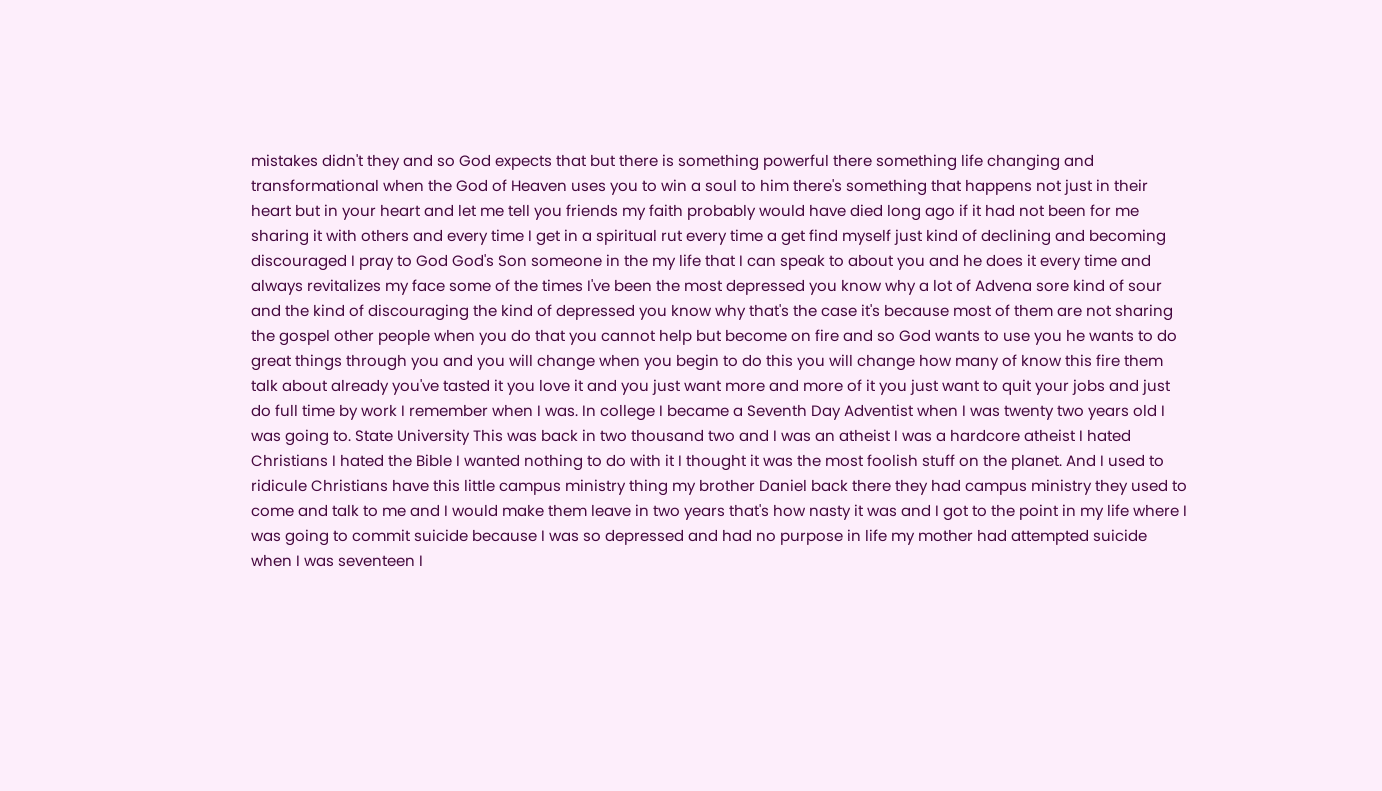mistakes didn't they and so God expects that but there is something powerful there something life changing and transformational when the God of Heaven uses you to win a soul to him there's something that happens not just in their heart but in your heart and let me tell you friends my faith probably would have died long ago if it had not been for me sharing it with others and every time I get in a spiritual rut every time a get find myself just kind of declining and becoming discouraged I pray to God God's Son someone in the my life that I can speak to about you and he does it every time and always revitalizes my face some of the times I've been the most depressed you know why a lot of Advena sore kind of sour and the kind of discouraging the kind of depressed you know why that's the case it's because most of them are not sharing the gospel other people when you do that you cannot help but become on fire and so God wants to use you he wants to do great things through you and you will change when you begin to do this you will change how many of know this fire them talk about already you've tasted it you love it and you just want more and more of it you just want to quit your jobs and just do full time by work I remember when I was. In college I became a Seventh Day Adventist when I was twenty two years old I was going to. State University This was back in two thousand two and I was an atheist I was a hardcore atheist I hated Christians I hated the Bible I wanted nothing to do with it I thought it was the most foolish stuff on the planet. And I used to ridicule Christians have this little campus ministry thing my brother Daniel back there they had campus ministry they used to come and talk to me and I would make them leave in two years that's how nasty it was and I got to the point in my life where I was going to commit suicide because I was so depressed and had no purpose in life my mother had attempted suicide when I was seventeen I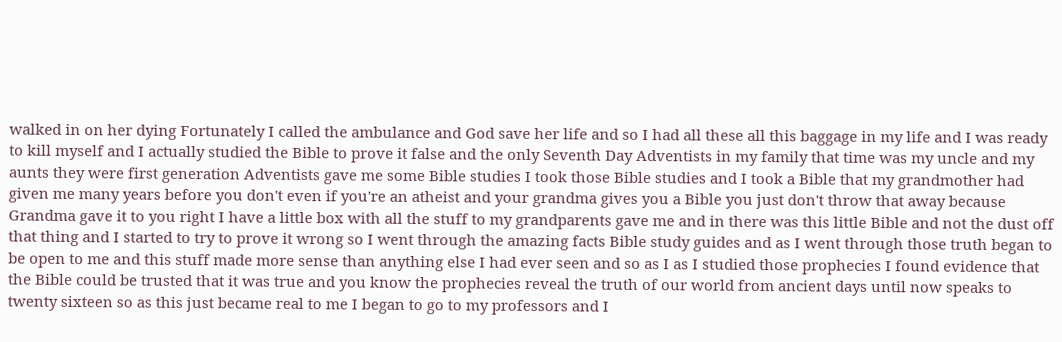walked in on her dying Fortunately I called the ambulance and God save her life and so I had all these all this baggage in my life and I was ready to kill myself and I actually studied the Bible to prove it false and the only Seventh Day Adventists in my family that time was my uncle and my aunts they were first generation Adventists gave me some Bible studies I took those Bible studies and I took a Bible that my grandmother had given me many years before you don't even if you're an atheist and your grandma gives you a Bible you just don't throw that away because Grandma gave it to you right I have a little box with all the stuff to my grandparents gave me and in there was this little Bible and not the dust off that thing and I started to try to prove it wrong so I went through the amazing facts Bible study guides and as I went through those truth began to be open to me and this stuff made more sense than anything else I had ever seen and so as I as I studied those prophecies I found evidence that the Bible could be trusted that it was true and you know the prophecies reveal the truth of our world from ancient days until now speaks to twenty sixteen so as this just became real to me I began to go to my professors and I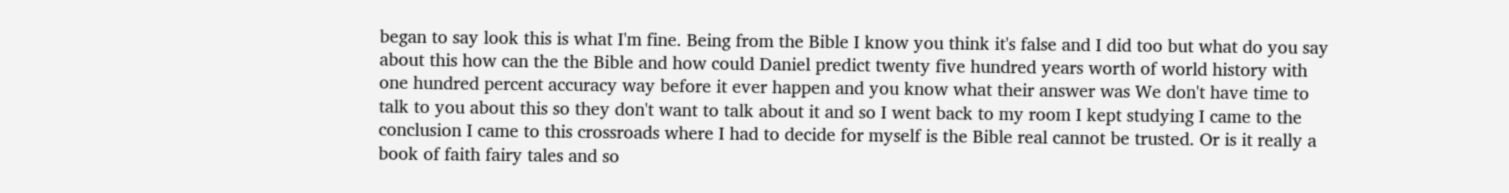began to say look this is what I'm fine. Being from the Bible I know you think it's false and I did too but what do you say about this how can the the Bible and how could Daniel predict twenty five hundred years worth of world history with one hundred percent accuracy way before it ever happen and you know what their answer was We don't have time to talk to you about this so they don't want to talk about it and so I went back to my room I kept studying I came to the conclusion I came to this crossroads where I had to decide for myself is the Bible real cannot be trusted. Or is it really a book of faith fairy tales and so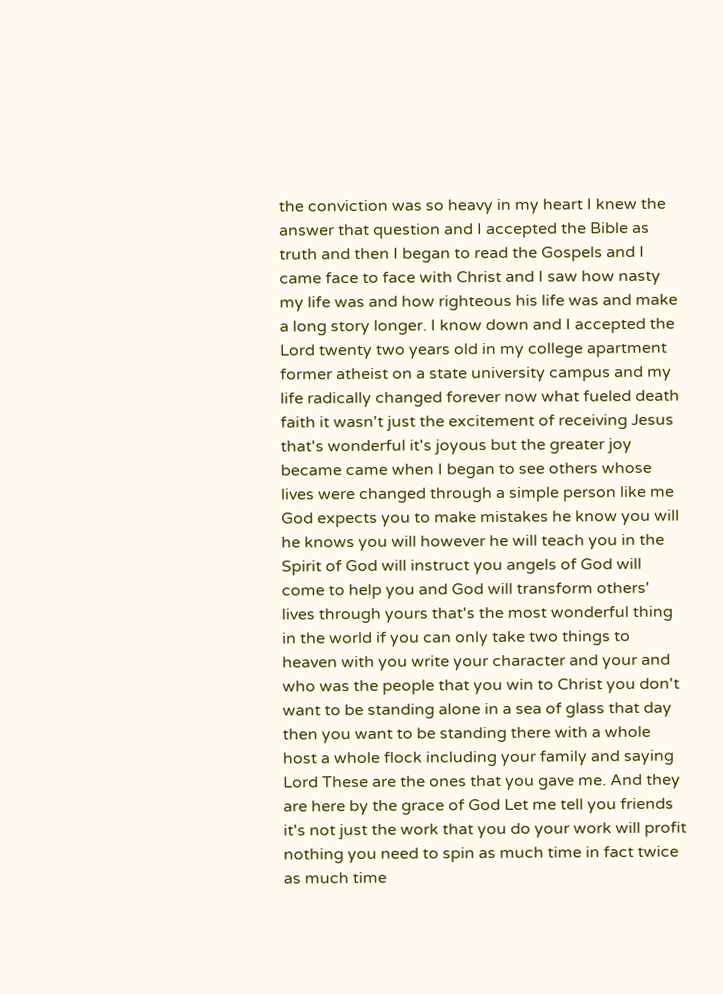the conviction was so heavy in my heart I knew the answer that question and I accepted the Bible as truth and then I began to read the Gospels and I came face to face with Christ and I saw how nasty my life was and how righteous his life was and make a long story longer. I know down and I accepted the Lord twenty two years old in my college apartment former atheist on a state university campus and my life radically changed forever now what fueled death faith it wasn't just the excitement of receiving Jesus that's wonderful it's joyous but the greater joy became came when I began to see others whose lives were changed through a simple person like me God expects you to make mistakes he know you will he knows you will however he will teach you in the Spirit of God will instruct you angels of God will come to help you and God will transform others' lives through yours that's the most wonderful thing in the world if you can only take two things to heaven with you write your character and your and who was the people that you win to Christ you don't want to be standing alone in a sea of glass that day then you want to be standing there with a whole host a whole flock including your family and saying Lord These are the ones that you gave me. And they are here by the grace of God Let me tell you friends it's not just the work that you do your work will profit nothing you need to spin as much time in fact twice as much time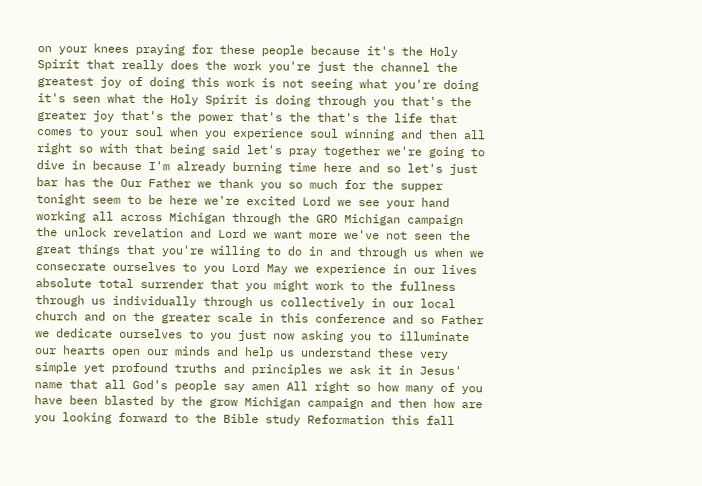on your knees praying for these people because it's the Holy Spirit that really does the work you're just the channel the greatest joy of doing this work is not seeing what you're doing it's seen what the Holy Spirit is doing through you that's the greater joy that's the power that's the that's the life that comes to your soul when you experience soul winning and then all right so with that being said let's pray together we're going to dive in because I'm already burning time here and so let's just bar has the Our Father we thank you so much for the supper tonight seem to be here we're excited Lord we see your hand working all across Michigan through the GRO Michigan campaign the unlock revelation and Lord we want more we've not seen the great things that you're willing to do in and through us when we consecrate ourselves to you Lord May we experience in our lives absolute total surrender that you might work to the fullness through us individually through us collectively in our local church and on the greater scale in this conference and so Father we dedicate ourselves to you just now asking you to illuminate our hearts open our minds and help us understand these very simple yet profound truths and principles we ask it in Jesus' name that all God's people say amen All right so how many of you have been blasted by the grow Michigan campaign and then how are you looking forward to the Bible study Reformation this fall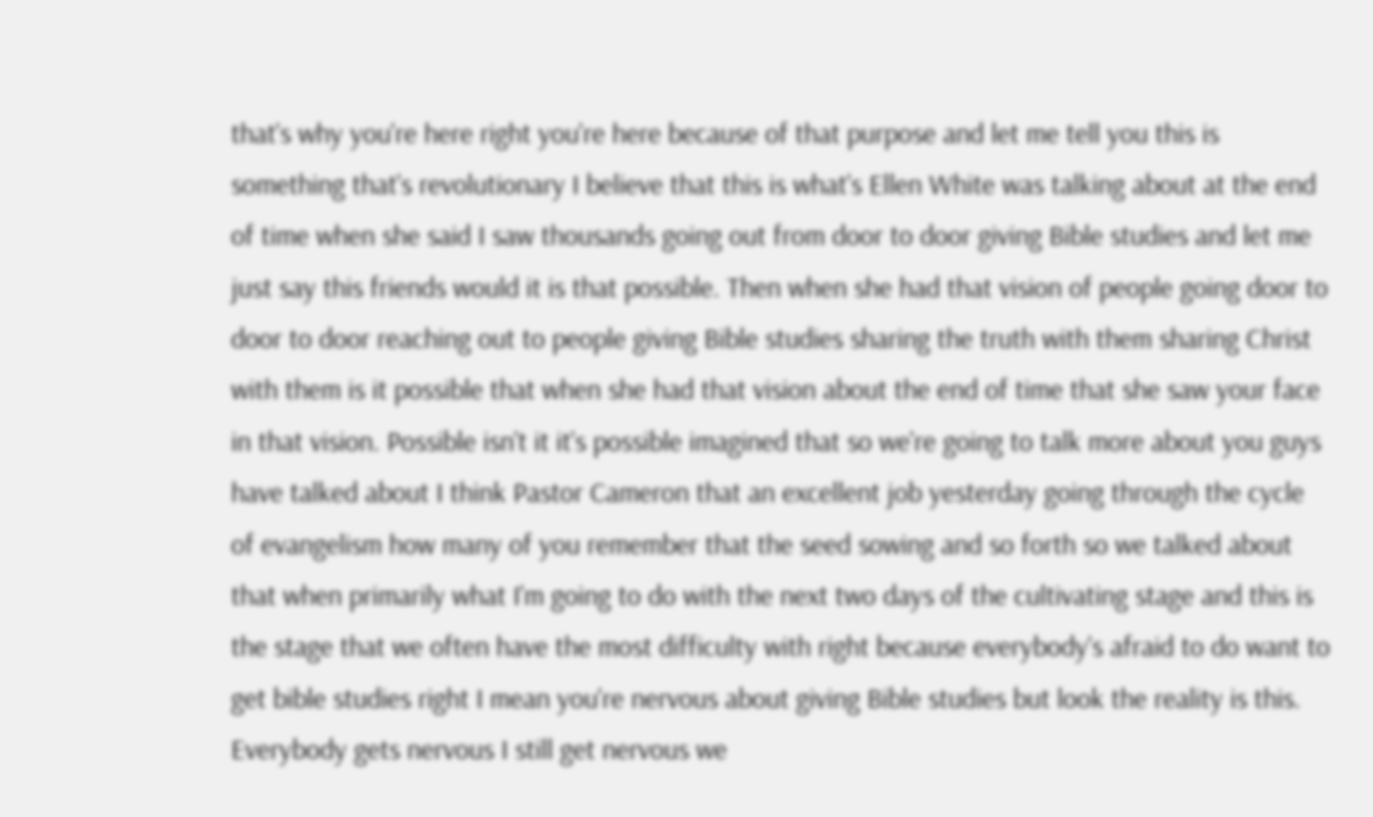that's why you're here right you're here because of that purpose and let me tell you this is something that's revolutionary I believe that this is what's Ellen White was talking about at the end of time when she said I saw thousands going out from door to door giving Bible studies and let me just say this friends would it is that possible. Then when she had that vision of people going door to door to door reaching out to people giving Bible studies sharing the truth with them sharing Christ with them is it possible that when she had that vision about the end of time that she saw your face in that vision. Possible isn't it it's possible imagined that so we're going to talk more about you guys have talked about I think Pastor Cameron that an excellent job yesterday going through the cycle of evangelism how many of you remember that the seed sowing and so forth so we talked about that when primarily what I'm going to do with the next two days of the cultivating stage and this is the stage that we often have the most difficulty with right because everybody's afraid to do want to get bible studies right I mean you're nervous about giving Bible studies but look the reality is this. Everybody gets nervous I still get nervous we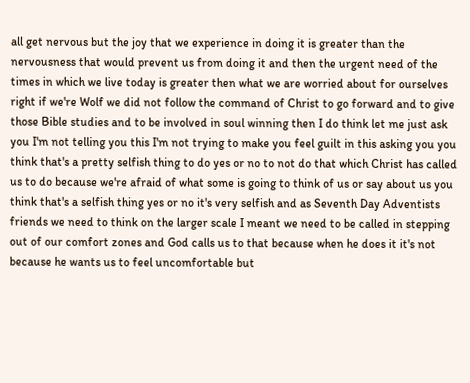all get nervous but the joy that we experience in doing it is greater than the nervousness that would prevent us from doing it and then the urgent need of the times in which we live today is greater then what we are worried about for ourselves right if we're Wolf we did not follow the command of Christ to go forward and to give those Bible studies and to be involved in soul winning then I do think let me just ask you I'm not telling you this I'm not trying to make you feel guilt in this asking you you think that's a pretty selfish thing to do yes or no to not do that which Christ has called us to do because we're afraid of what some is going to think of us or say about us you think that's a selfish thing yes or no it's very selfish and as Seventh Day Adventists friends we need to think on the larger scale I meant we need to be called in stepping out of our comfort zones and God calls us to that because when he does it it's not because he wants us to feel uncomfortable but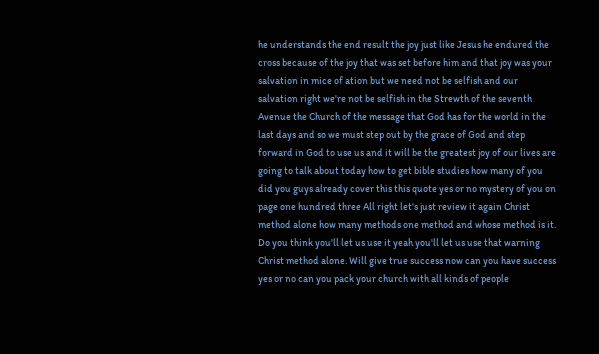he understands the end result the joy just like Jesus he endured the cross because of the joy that was set before him and that joy was your salvation in mice of ation but we need not be selfish and our salvation right we're not be selfish in the Strewth of the seventh Avenue the Church of the message that God has for the world in the last days and so we must step out by the grace of God and step forward in God to use us and it will be the greatest joy of our lives are going to talk about today how to get bible studies how many of you did you guys already cover this this quote yes or no mystery of you on page one hundred three All right let's just review it again Christ method alone how many methods one method and whose method is it. Do you think you'll let us use it yeah you'll let us use that warning Christ method alone. Will give true success now can you have success yes or no can you pack your church with all kinds of people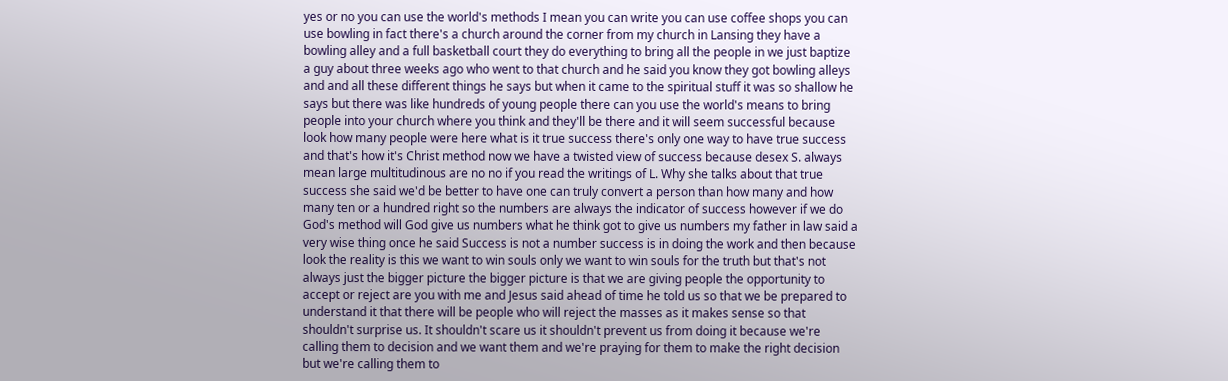yes or no you can use the world's methods I mean you can write you can use coffee shops you can use bowling in fact there's a church around the corner from my church in Lansing they have a bowling alley and a full basketball court they do everything to bring all the people in we just baptize a guy about three weeks ago who went to that church and he said you know they got bowling alleys and and all these different things he says but when it came to the spiritual stuff it was so shallow he says but there was like hundreds of young people there can you use the world's means to bring people into your church where you think and they'll be there and it will seem successful because look how many people were here what is it true success there's only one way to have true success and that's how it's Christ method now we have a twisted view of success because desex S. always mean large multitudinous are no no if you read the writings of L. Why she talks about that true success she said we'd be better to have one can truly convert a person than how many and how many ten or a hundred right so the numbers are always the indicator of success however if we do God's method will God give us numbers what he think got to give us numbers my father in law said a very wise thing once he said Success is not a number success is in doing the work and then because look the reality is this we want to win souls only we want to win souls for the truth but that's not always just the bigger picture the bigger picture is that we are giving people the opportunity to accept or reject are you with me and Jesus said ahead of time he told us so that we be prepared to understand it that there will be people who will reject the masses as it makes sense so that shouldn't surprise us. It shouldn't scare us it shouldn't prevent us from doing it because we're calling them to decision and we want them and we're praying for them to make the right decision but we're calling them to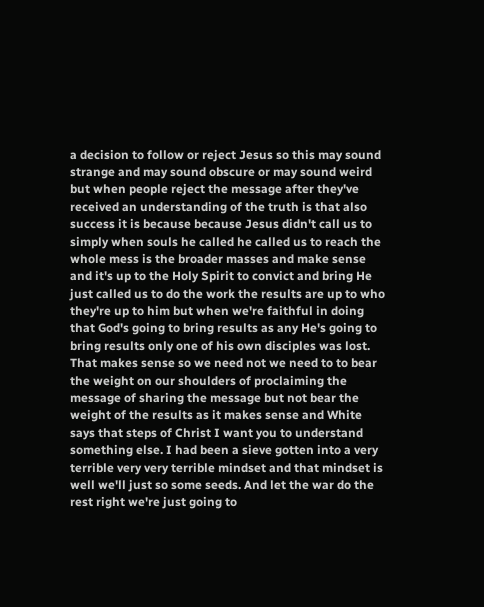a decision to follow or reject Jesus so this may sound strange and may sound obscure or may sound weird but when people reject the message after they've received an understanding of the truth is that also success it is because because Jesus didn't call us to simply when souls he called he called us to reach the whole mess is the broader masses and make sense and it's up to the Holy Spirit to convict and bring He just called us to do the work the results are up to who they're up to him but when we're faithful in doing that God's going to bring results as any He's going to bring results only one of his own disciples was lost. That makes sense so we need not we need to to bear the weight on our shoulders of proclaiming the message of sharing the message but not bear the weight of the results as it makes sense and White says that steps of Christ I want you to understand something else. I had been a sieve gotten into a very terrible very very terrible mindset and that mindset is well we'll just so some seeds. And let the war do the rest right we're just going to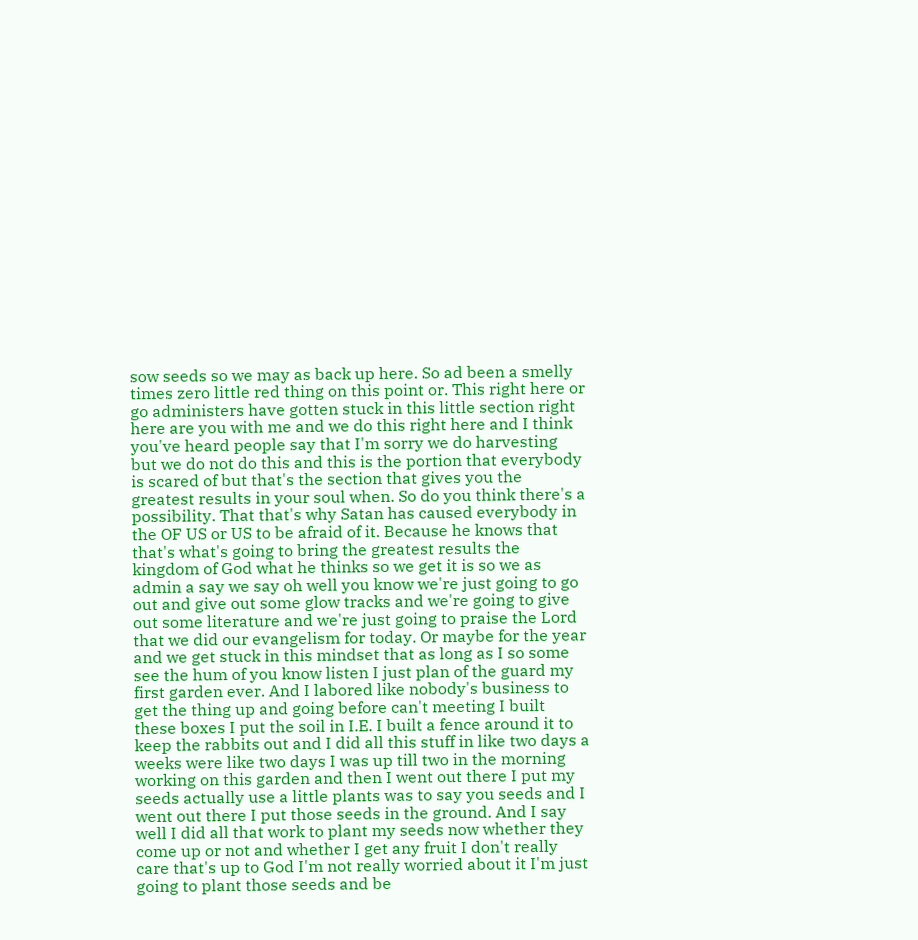sow seeds so we may as back up here. So ad been a smelly times zero little red thing on this point or. This right here or go administers have gotten stuck in this little section right here are you with me and we do this right here and I think you've heard people say that I'm sorry we do harvesting but we do not do this and this is the portion that everybody is scared of but that's the section that gives you the greatest results in your soul when. So do you think there's a possibility. That that's why Satan has caused everybody in the OF US or US to be afraid of it. Because he knows that that's what's going to bring the greatest results the kingdom of God what he thinks so we get it is so we as admin a say we say oh well you know we're just going to go out and give out some glow tracks and we're going to give out some literature and we're just going to praise the Lord that we did our evangelism for today. Or maybe for the year and we get stuck in this mindset that as long as I so some see the hum of you know listen I just plan of the guard my first garden ever. And I labored like nobody's business to get the thing up and going before can't meeting I built these boxes I put the soil in I.E. I built a fence around it to keep the rabbits out and I did all this stuff in like two days a weeks were like two days I was up till two in the morning working on this garden and then I went out there I put my seeds actually use a little plants was to say you seeds and I went out there I put those seeds in the ground. And I say well I did all that work to plant my seeds now whether they come up or not and whether I get any fruit I don't really care that's up to God I'm not really worried about it I'm just going to plant those seeds and be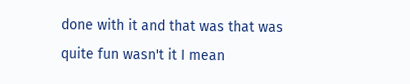done with it and that was that was quite fun wasn't it I mean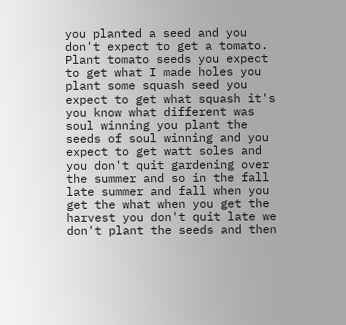you planted a seed and you don't expect to get a tomato. Plant tomato seeds you expect to get what I made holes you plant some squash seed you expect to get what squash it's you know what different was soul winning you plant the seeds of soul winning and you expect to get watt soles and you don't quit gardening over the summer and so in the fall late summer and fall when you get the what when you get the harvest you don't quit late we don't plant the seeds and then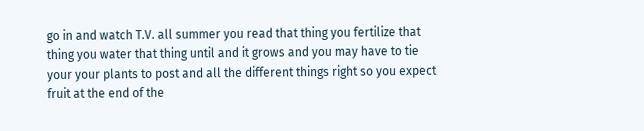go in and watch T.V. all summer you read that thing you fertilize that thing you water that thing until and it grows and you may have to tie your your plants to post and all the different things right so you expect fruit at the end of the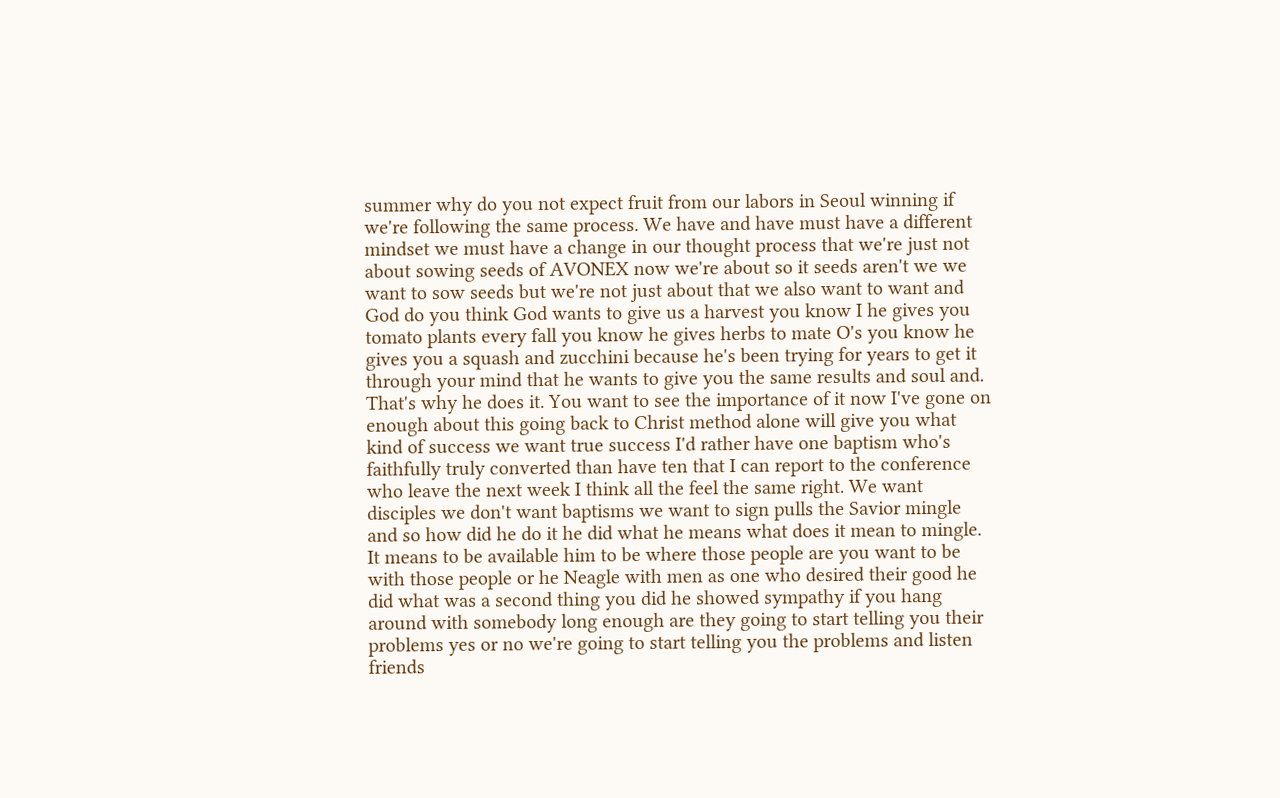summer why do you not expect fruit from our labors in Seoul winning if we're following the same process. We have and have must have a different mindset we must have a change in our thought process that we're just not about sowing seeds of AVONEX now we're about so it seeds aren't we we want to sow seeds but we're not just about that we also want to want and God do you think God wants to give us a harvest you know I he gives you tomato plants every fall you know he gives herbs to mate O's you know he gives you a squash and zucchini because he's been trying for years to get it through your mind that he wants to give you the same results and soul and. That's why he does it. You want to see the importance of it now I've gone on enough about this going back to Christ method alone will give you what kind of success we want true success I'd rather have one baptism who's faithfully truly converted than have ten that I can report to the conference who leave the next week I think all the feel the same right. We want disciples we don't want baptisms we want to sign pulls the Savior mingle and so how did he do it he did what he means what does it mean to mingle. It means to be available him to be where those people are you want to be with those people or he Neagle with men as one who desired their good he did what was a second thing you did he showed sympathy if you hang around with somebody long enough are they going to start telling you their problems yes or no we're going to start telling you the problems and listen friends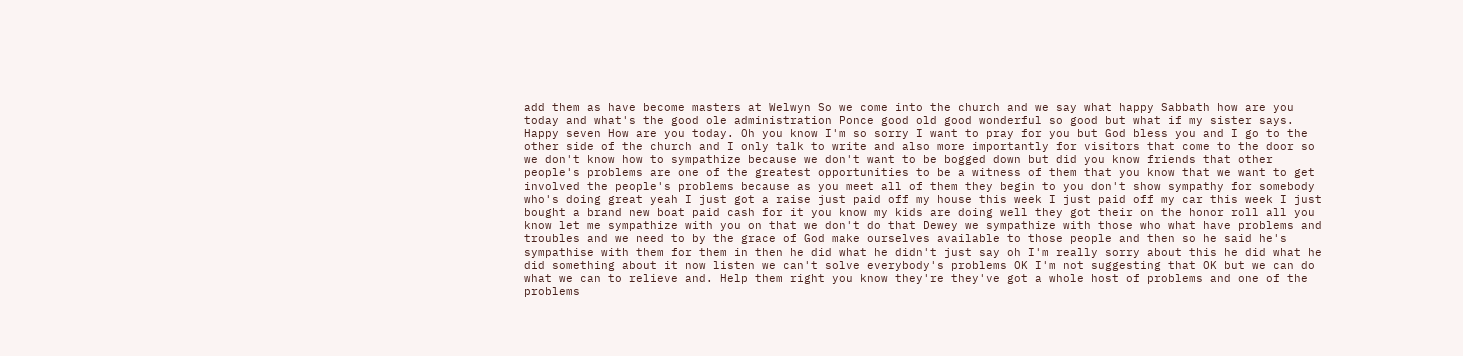add them as have become masters at Welwyn So we come into the church and we say what happy Sabbath how are you today and what's the good ole administration Ponce good old good wonderful so good but what if my sister says. Happy seven How are you today. Oh you know I'm so sorry I want to pray for you but God bless you and I go to the other side of the church and I only talk to write and also more importantly for visitors that come to the door so we don't know how to sympathize because we don't want to be bogged down but did you know friends that other people's problems are one of the greatest opportunities to be a witness of them that you know that we want to get involved the people's problems because as you meet all of them they begin to you don't show sympathy for somebody who's doing great yeah I just got a raise just paid off my house this week I just paid off my car this week I just bought a brand new boat paid cash for it you know my kids are doing well they got their on the honor roll all you know let me sympathize with you on that we don't do that Dewey we sympathize with those who what have problems and troubles and we need to by the grace of God make ourselves available to those people and then so he said he's sympathise with them for them in then he did what he didn't just say oh I'm really sorry about this he did what he did something about it now listen we can't solve everybody's problems OK I'm not suggesting that OK but we can do what we can to relieve and. Help them right you know they're they've got a whole host of problems and one of the problems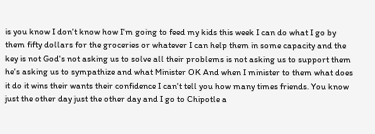is you know I don't know how I'm going to feed my kids this week I can do what I go by them fifty dollars for the groceries or whatever I can help them in some capacity and the key is not God's not asking us to solve all their problems is not asking us to support them he's asking us to sympathize and what Minister OK And when I minister to them what does it do it wins their wants their confidence I can't tell you how many times friends. You know just the other day just the other day and I go to Chipotle a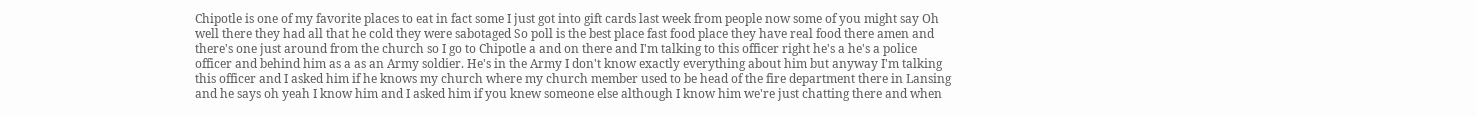Chipotle is one of my favorite places to eat in fact some I just got into gift cards last week from people now some of you might say Oh well there they had all that he cold they were sabotaged So poll is the best place fast food place they have real food there amen and there's one just around from the church so I go to Chipotle a and on there and I'm talking to this officer right he's a he's a police officer and behind him as a as an Army soldier. He's in the Army I don't know exactly everything about him but anyway I'm talking this officer and I asked him if he knows my church where my church member used to be head of the fire department there in Lansing and he says oh yeah I know him and I asked him if you knew someone else although I know him we're just chatting there and when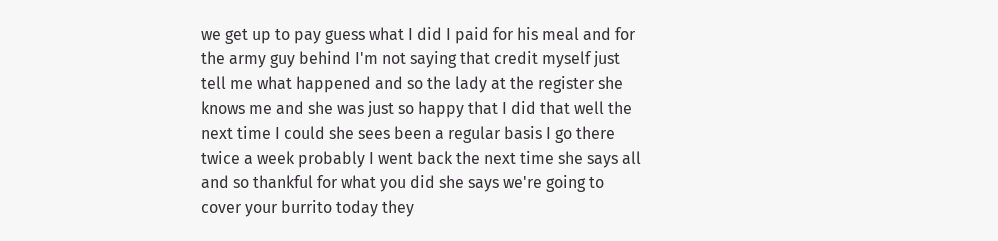we get up to pay guess what I did I paid for his meal and for the army guy behind I'm not saying that credit myself just tell me what happened and so the lady at the register she knows me and she was just so happy that I did that well the next time I could she sees been a regular basis I go there twice a week probably I went back the next time she says all and so thankful for what you did she says we're going to cover your burrito today they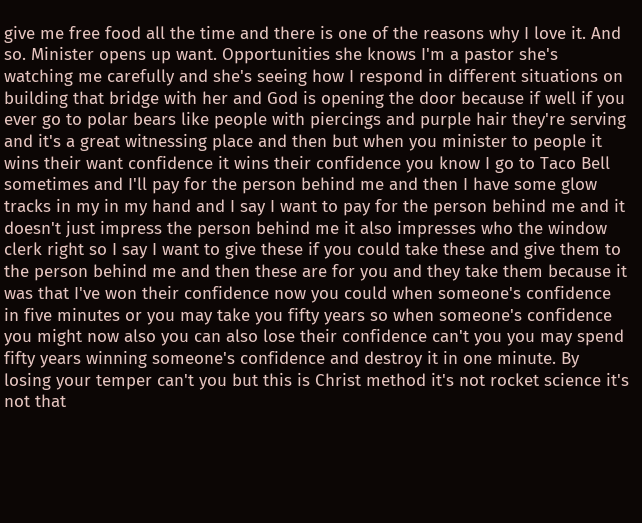give me free food all the time and there is one of the reasons why I love it. And so. Minister opens up want. Opportunities she knows I'm a pastor she's watching me carefully and she's seeing how I respond in different situations on building that bridge with her and God is opening the door because if well if you ever go to polar bears like people with piercings and purple hair they're serving and it's a great witnessing place and then but when you minister to people it wins their want confidence it wins their confidence you know I go to Taco Bell sometimes and I'll pay for the person behind me and then I have some glow tracks in my in my hand and I say I want to pay for the person behind me and it doesn't just impress the person behind me it also impresses who the window clerk right so I say I want to give these if you could take these and give them to the person behind me and then these are for you and they take them because it was that I've won their confidence now you could when someone's confidence in five minutes or you may take you fifty years so when someone's confidence you might now also you can also lose their confidence can't you you may spend fifty years winning someone's confidence and destroy it in one minute. By losing your temper can't you but this is Christ method it's not rocket science it's not that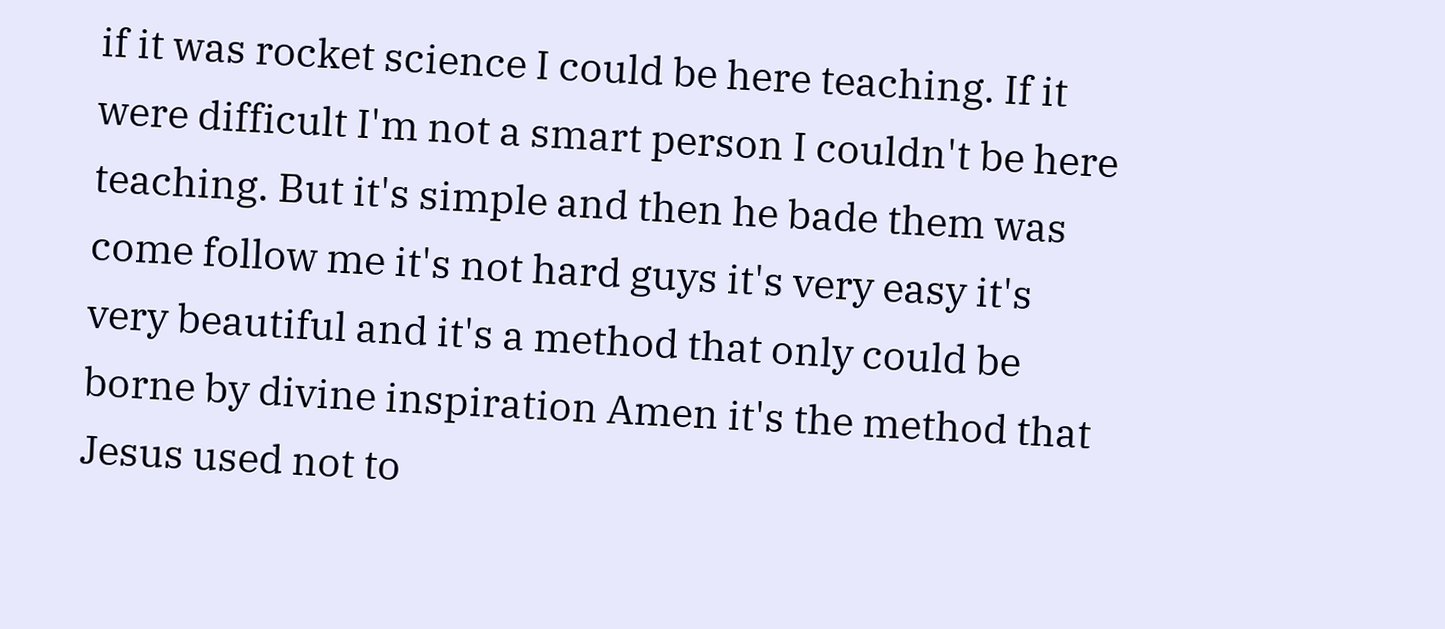if it was rocket science I could be here teaching. If it were difficult I'm not a smart person I couldn't be here teaching. But it's simple and then he bade them was come follow me it's not hard guys it's very easy it's very beautiful and it's a method that only could be borne by divine inspiration Amen it's the method that Jesus used not to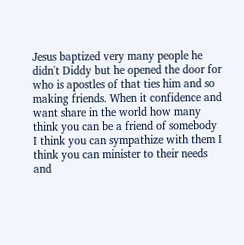Jesus baptized very many people he didn't Diddy but he opened the door for who is apostles of that ties him and so making friends. When it confidence and want share in the world how many think you can be a friend of somebody I think you can sympathize with them I think you can minister to their needs and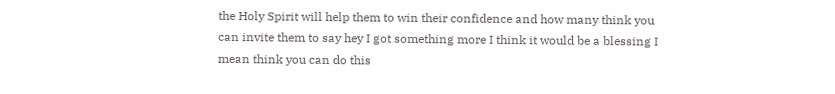the Holy Spirit will help them to win their confidence and how many think you can invite them to say hey I got something more I think it would be a blessing I mean think you can do this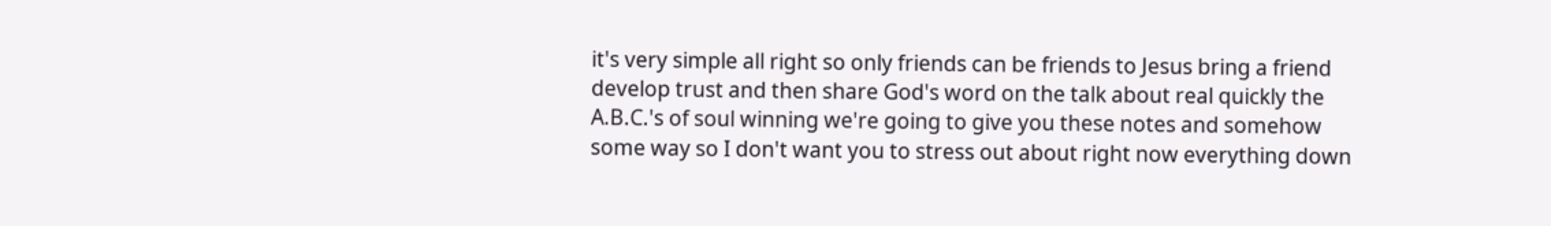it's very simple all right so only friends can be friends to Jesus bring a friend develop trust and then share God's word on the talk about real quickly the A.B.C.'s of soul winning we're going to give you these notes and somehow some way so I don't want you to stress out about right now everything down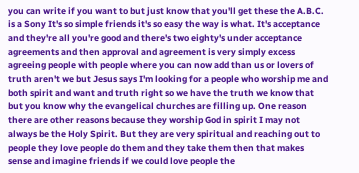you can write if you want to but just know that you'll get these the A.B.C. is a Sony It's so simple friends it's so easy the way is what. It's acceptance and they're all you're good and there's two eighty's under acceptance agreements and then approval and agreement is very simply excess agreeing people with people where you can now add than us or lovers of truth aren't we but Jesus says I'm looking for a people who worship me and both spirit and want and truth right so we have the truth we know that but you know why the evangelical churches are filling up. One reason there are other reasons because they worship God in spirit I may not always be the Holy Spirit. But they are very spiritual and reaching out to people they love people do them and they take them then that makes sense and imagine friends if we could love people the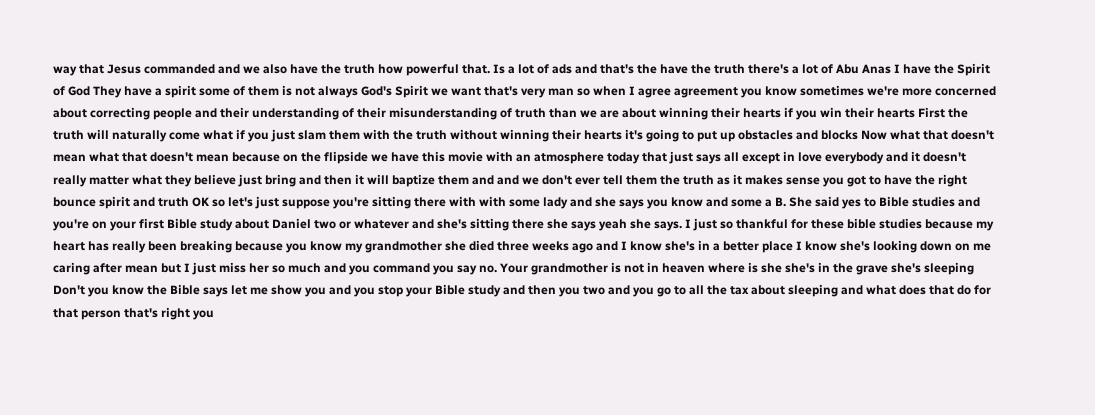way that Jesus commanded and we also have the truth how powerful that. Is a lot of ads and that's the have the truth there's a lot of Abu Anas I have the Spirit of God They have a spirit some of them is not always God's Spirit we want that's very man so when I agree agreement you know sometimes we're more concerned about correcting people and their understanding of their misunderstanding of truth than we are about winning their hearts if you win their hearts First the truth will naturally come what if you just slam them with the truth without winning their hearts it's going to put up obstacles and blocks Now what that doesn't mean what that doesn't mean because on the flipside we have this movie with an atmosphere today that just says all except in love everybody and it doesn't really matter what they believe just bring and then it will baptize them and and we don't ever tell them the truth as it makes sense you got to have the right bounce spirit and truth OK so let's just suppose you're sitting there with with some lady and she says you know and some a B. She said yes to Bible studies and you're on your first Bible study about Daniel two or whatever and she's sitting there she says yeah she says. I just so thankful for these bible studies because my heart has really been breaking because you know my grandmother she died three weeks ago and I know she's in a better place I know she's looking down on me caring after mean but I just miss her so much and you command you say no. Your grandmother is not in heaven where is she she's in the grave she's sleeping Don't you know the Bible says let me show you and you stop your Bible study and then you two and you go to all the tax about sleeping and what does that do for that person that's right you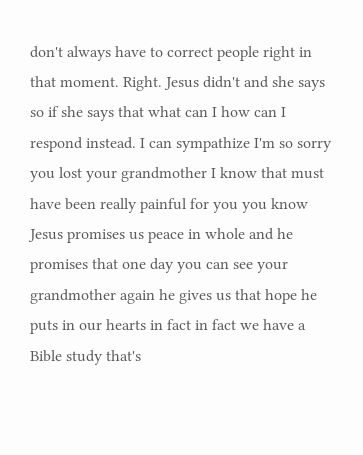don't always have to correct people right in that moment. Right. Jesus didn't and she says so if she says that what can I how can I respond instead. I can sympathize I'm so sorry you lost your grandmother I know that must have been really painful for you you know Jesus promises us peace in whole and he promises that one day you can see your grandmother again he gives us that hope he puts in our hearts in fact in fact we have a Bible study that's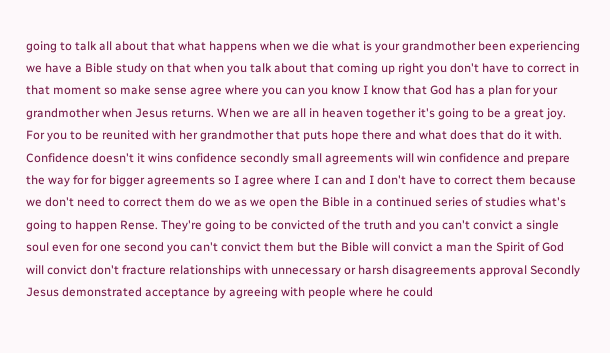going to talk all about that what happens when we die what is your grandmother been experiencing we have a Bible study on that when you talk about that coming up right you don't have to correct in that moment so make sense agree where you can you know I know that God has a plan for your grandmother when Jesus returns. When we are all in heaven together it's going to be a great joy. For you to be reunited with her grandmother that puts hope there and what does that do it with. Confidence doesn't it wins confidence secondly small agreements will win confidence and prepare the way for for bigger agreements so I agree where I can and I don't have to correct them because we don't need to correct them do we as we open the Bible in a continued series of studies what's going to happen Rense. They're going to be convicted of the truth and you can't convict a single soul even for one second you can't convict them but the Bible will convict a man the Spirit of God will convict don't fracture relationships with unnecessary or harsh disagreements approval Secondly Jesus demonstrated acceptance by agreeing with people where he could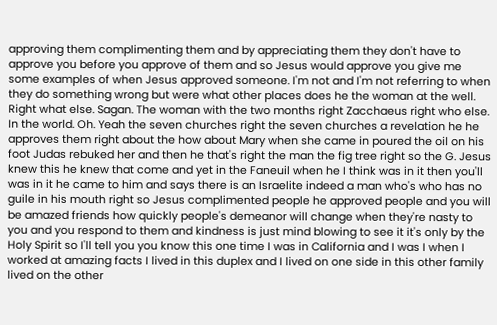approving them complimenting them and by appreciating them they don't have to approve you before you approve of them and so Jesus would approve you give me some examples of when Jesus approved someone. I'm not and I'm not referring to when they do something wrong but were what other places does he the woman at the well. Right what else. Sagan. The woman with the two months right Zacchaeus right who else. In the world. Oh. Yeah the seven churches right the seven churches a revelation he he approves them right about the how about Mary when she came in poured the oil on his foot Judas rebuked her and then he that's right the man the fig tree right so the G. Jesus knew this he knew that come and yet in the Faneuil when he I think was in it then you'll was in it he came to him and says there is an Israelite indeed a man who's who has no guile in his mouth right so Jesus complimented people he approved people and you will be amazed friends how quickly people's demeanor will change when they're nasty to you and you respond to them and kindness is just mind blowing to see it it's only by the Holy Spirit so I'll tell you you know this one time I was in California and I was I when I worked at amazing facts I lived in this duplex and I lived on one side in this other family lived on the other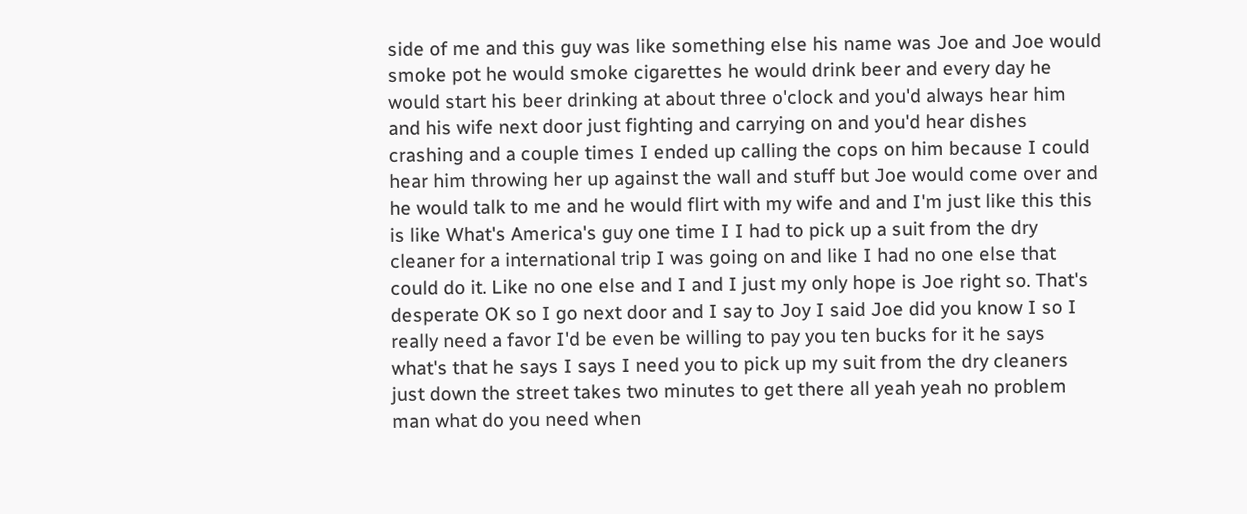side of me and this guy was like something else his name was Joe and Joe would smoke pot he would smoke cigarettes he would drink beer and every day he would start his beer drinking at about three o'clock and you'd always hear him and his wife next door just fighting and carrying on and you'd hear dishes crashing and a couple times I ended up calling the cops on him because I could hear him throwing her up against the wall and stuff but Joe would come over and he would talk to me and he would flirt with my wife and and I'm just like this this is like What's America's guy one time I I had to pick up a suit from the dry cleaner for a international trip I was going on and like I had no one else that could do it. Like no one else and I and I just my only hope is Joe right so. That's desperate OK so I go next door and I say to Joy I said Joe did you know I so I really need a favor I'd be even be willing to pay you ten bucks for it he says what's that he says I says I need you to pick up my suit from the dry cleaners just down the street takes two minutes to get there all yeah yeah no problem man what do you need when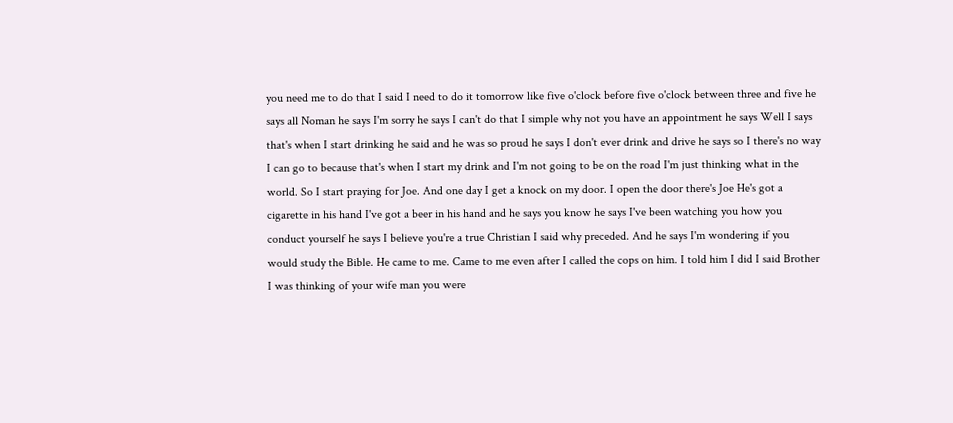you need me to do that I said I need to do it tomorrow like five o'clock before five o'clock between three and five he says all Noman he says I'm sorry he says I can't do that I simple why not you have an appointment he says Well I says that's when I start drinking he said and he was so proud he says I don't ever drink and drive he says so I there's no way I can go to because that's when I start my drink and I'm not going to be on the road I'm just thinking what in the world. So I start praying for Joe. And one day I get a knock on my door. I open the door there's Joe He's got a cigarette in his hand I've got a beer in his hand and he says you know he says I've been watching you how you conduct yourself he says I believe you're a true Christian I said why preceded. And he says I'm wondering if you would study the Bible. He came to me. Came to me even after I called the cops on him. I told him I did I said Brother I was thinking of your wife man you were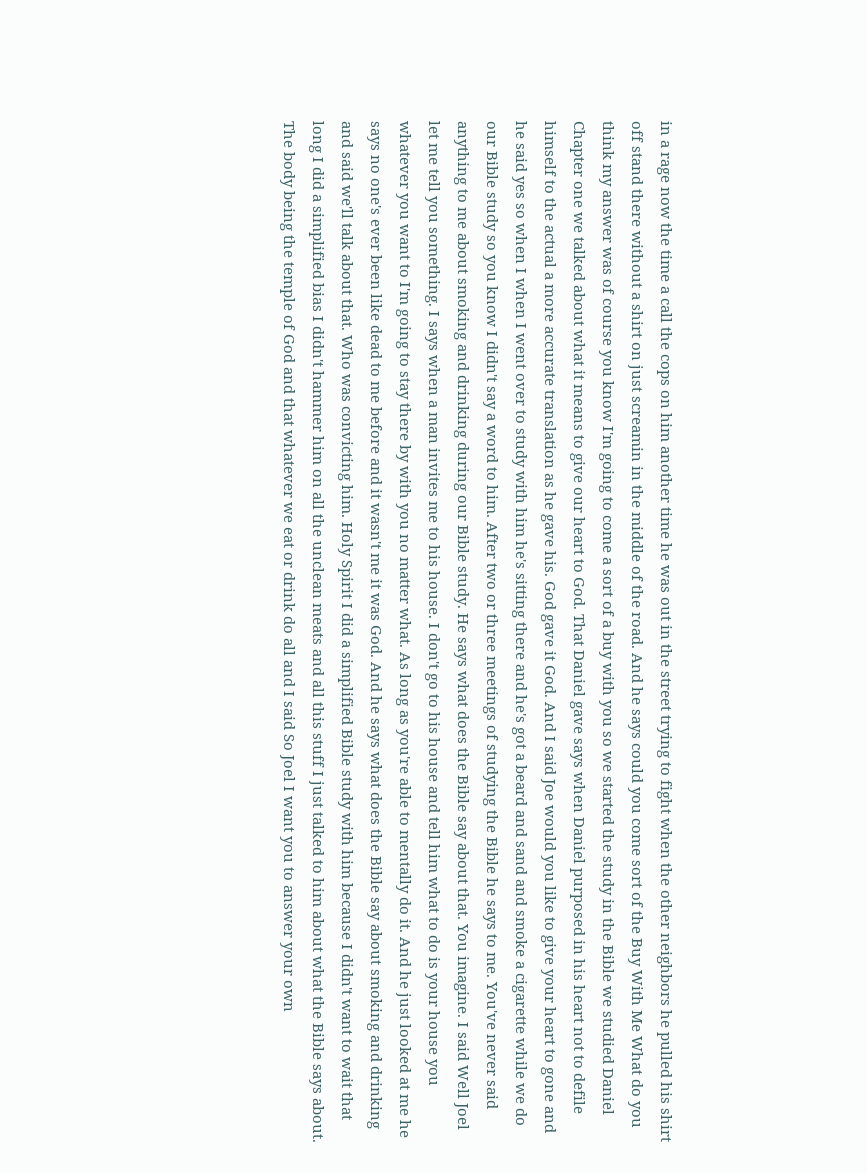in a rage now the time a call the cops on him another time he was out in the street trying to fight when the other neighbors he pulled his shirt off stand there without a shirt on just screamin in the middle of the road. And he says could you come sort of the Buy With Me What do you think my answer was of course you know I'm going to come a sort of a buy with you so we started the study in the Bible we studied Daniel Chapter one we talked about what it means to give our heart to God. That Daniel gave says when Daniel purposed in his heart not to defile himself to the actual a more accurate translation as he gave his. God gave it God. And I said Joe would you like to give your heart to gone and he said yes so when I when I went over to study with him he's sitting there and he's got a beard and sand and smoke a cigarette while we do our Bible study so you know I didn't say a word to him. After two or three meetings of studying the Bible he says to me. You've never said anything to me about smoking and drinking during our Bible study. He says what does the Bible say about that. You imagine. I said Well Joel let me tell you something. I says when a man invites me to his house. I don't go to his house and tell him what to do is your house you whatever you want to I'm going to stay there by with you no matter what. As long as you're able to mentally do it. And he just looked at me he says no one's ever been like dead to me before and it wasn't me it was God. And he says what does the Bible say about smoking and drinking and said we'll talk about that. Who was convicting him. Holy Spirit I did a simplified Bible study with him because I didn't want to wait that long I did a simplified bias I didn't hammer him on all the unclean meats and all this stuff I just talked to him about what the Bible says about. The body being the temple of God and that whatever we eat or drink do all and I said So Joel I want you to answer your own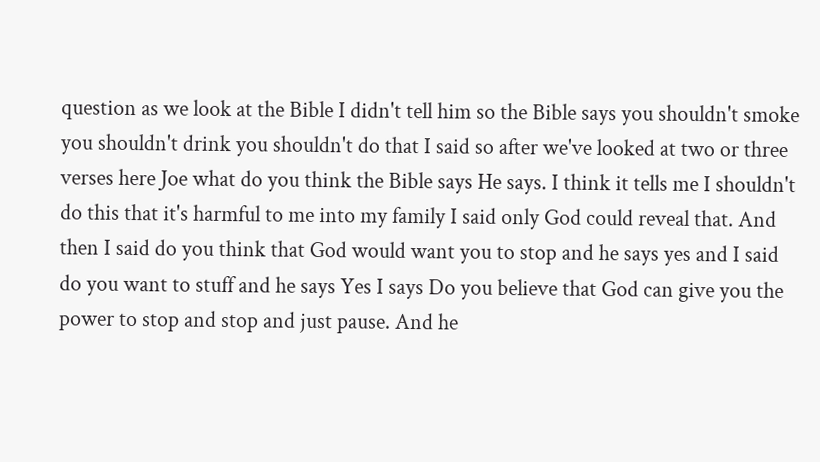question as we look at the Bible I didn't tell him so the Bible says you shouldn't smoke you shouldn't drink you shouldn't do that I said so after we've looked at two or three verses here Joe what do you think the Bible says He says. I think it tells me I shouldn't do this that it's harmful to me into my family I said only God could reveal that. And then I said do you think that God would want you to stop and he says yes and I said do you want to stuff and he says Yes I says Do you believe that God can give you the power to stop and stop and just pause. And he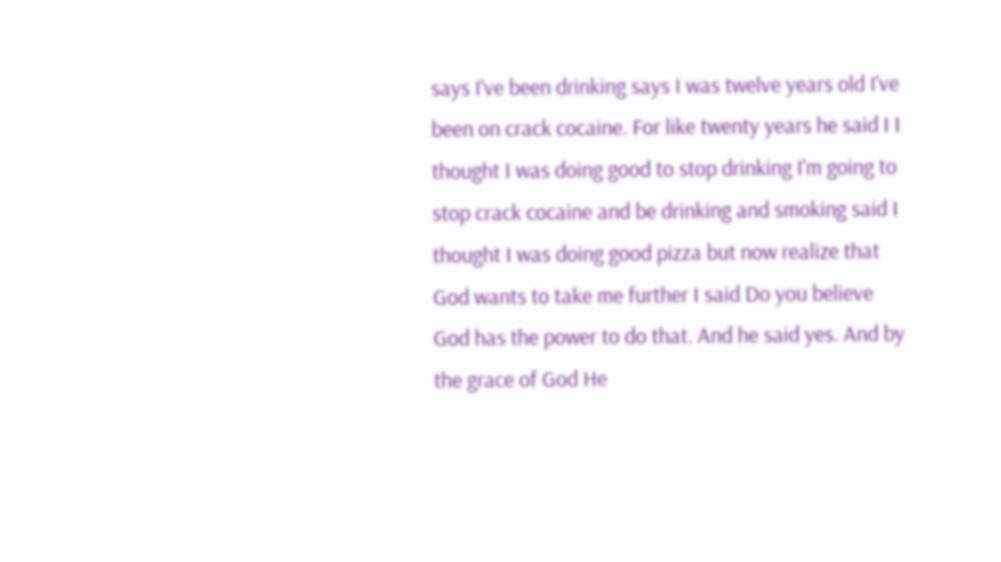says I've been drinking says I was twelve years old I've been on crack cocaine. For like twenty years he said I I thought I was doing good to stop drinking I'm going to stop crack cocaine and be drinking and smoking said I thought I was doing good pizza but now realize that God wants to take me further I said Do you believe God has the power to do that. And he said yes. And by the grace of God He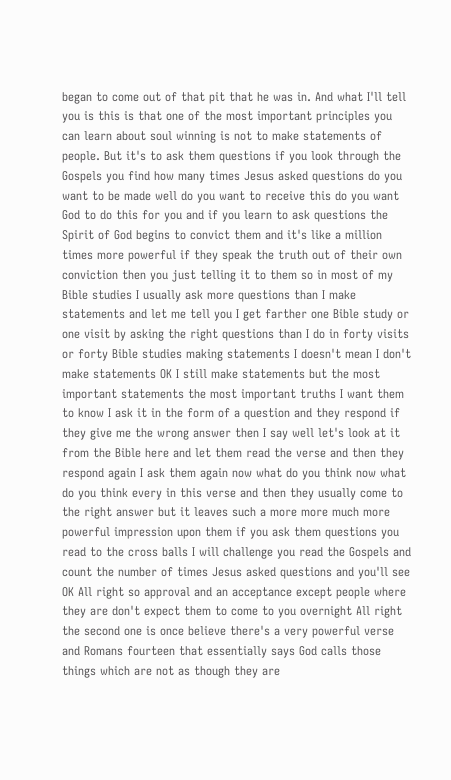began to come out of that pit that he was in. And what I'll tell you is this is that one of the most important principles you can learn about soul winning is not to make statements of people. But it's to ask them questions if you look through the Gospels you find how many times Jesus asked questions do you want to be made well do you want to receive this do you want God to do this for you and if you learn to ask questions the Spirit of God begins to convict them and it's like a million times more powerful if they speak the truth out of their own conviction then you just telling it to them so in most of my Bible studies I usually ask more questions than I make statements and let me tell you I get farther one Bible study or one visit by asking the right questions than I do in forty visits or forty Bible studies making statements I doesn't mean I don't make statements OK I still make statements but the most important statements the most important truths I want them to know I ask it in the form of a question and they respond if they give me the wrong answer then I say well let's look at it from the Bible here and let them read the verse and then they respond again I ask them again now what do you think now what do you think every in this verse and then they usually come to the right answer but it leaves such a more more much more powerful impression upon them if you ask them questions you read to the cross balls I will challenge you read the Gospels and count the number of times Jesus asked questions and you'll see OK All right so approval and an acceptance except people where they are don't expect them to come to you overnight All right the second one is once believe there's a very powerful verse and Romans fourteen that essentially says God calls those things which are not as though they are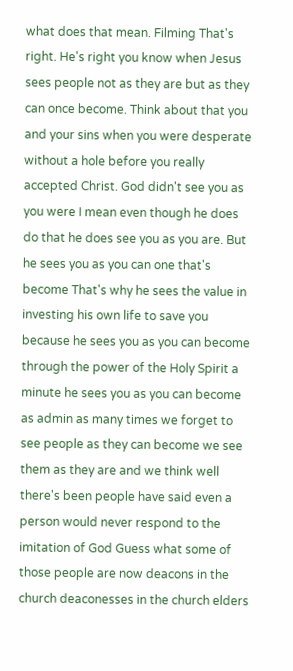what does that mean. Filming That's right. He's right you know when Jesus sees people not as they are but as they can once become. Think about that you and your sins when you were desperate without a hole before you really accepted Christ. God didn't see you as you were I mean even though he does do that he does see you as you are. But he sees you as you can one that's become That's why he sees the value in investing his own life to save you because he sees you as you can become through the power of the Holy Spirit a minute he sees you as you can become as admin as many times we forget to see people as they can become we see them as they are and we think well there's been people have said even a person would never respond to the imitation of God Guess what some of those people are now deacons in the church deaconesses in the church elders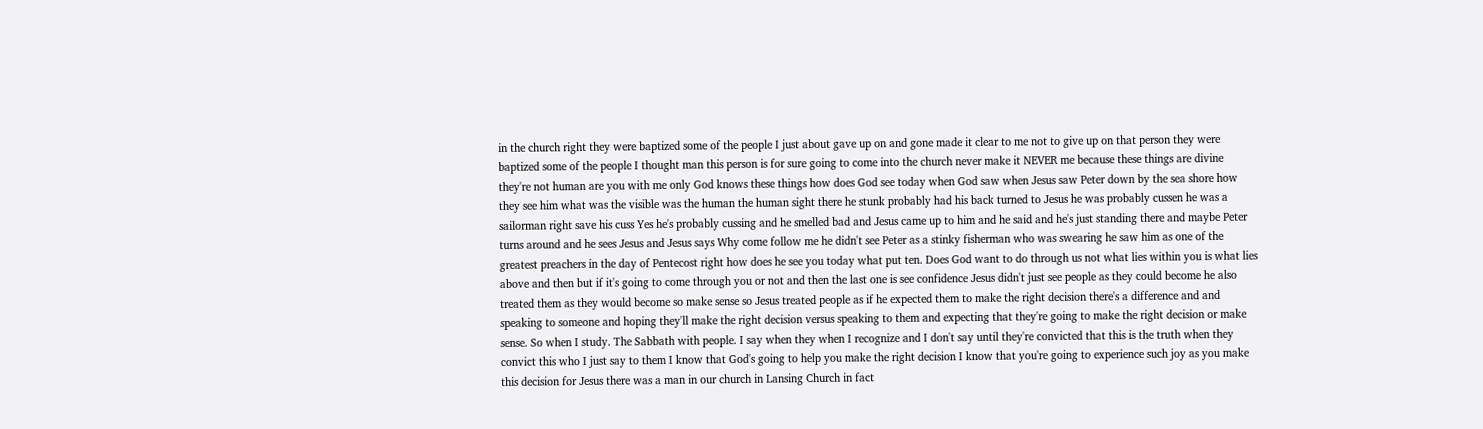in the church right they were baptized some of the people I just about gave up on and gone made it clear to me not to give up on that person they were baptized some of the people I thought man this person is for sure going to come into the church never make it NEVER me because these things are divine they're not human are you with me only God knows these things how does God see today when God saw when Jesus saw Peter down by the sea shore how they see him what was the visible was the human the human sight there he stunk probably had his back turned to Jesus he was probably cussen he was a sailorman right save his cuss Yes he's probably cussing and he smelled bad and Jesus came up to him and he said and he's just standing there and maybe Peter turns around and he sees Jesus and Jesus says Why come follow me he didn't see Peter as a stinky fisherman who was swearing he saw him as one of the greatest preachers in the day of Pentecost right how does he see you today what put ten. Does God want to do through us not what lies within you is what lies above and then but if it's going to come through you or not and then the last one is see confidence Jesus didn't just see people as they could become he also treated them as they would become so make sense so Jesus treated people as if he expected them to make the right decision there's a difference and and speaking to someone and hoping they'll make the right decision versus speaking to them and expecting that they're going to make the right decision or make sense. So when I study. The Sabbath with people. I say when they when I recognize and I don't say until they're convicted that this is the truth when they convict this who I just say to them I know that God's going to help you make the right decision I know that you're going to experience such joy as you make this decision for Jesus there was a man in our church in Lansing Church in fact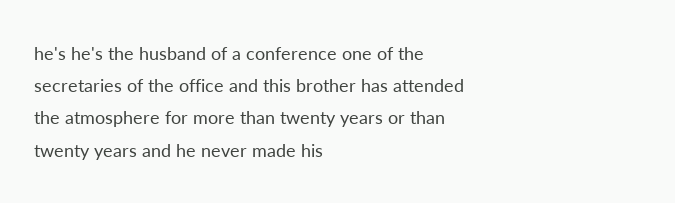he's he's the husband of a conference one of the secretaries of the office and this brother has attended the atmosphere for more than twenty years or than twenty years and he never made his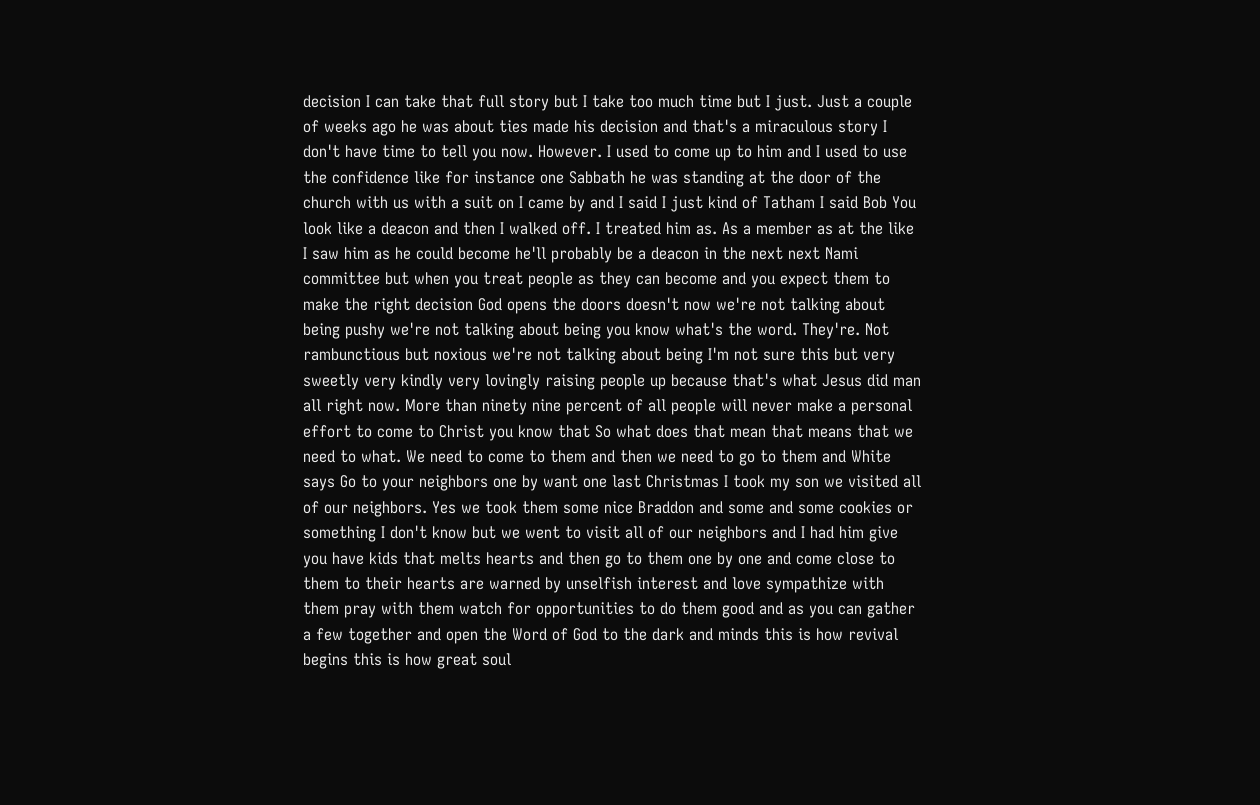decision I can take that full story but I take too much time but I just. Just a couple of weeks ago he was about ties made his decision and that's a miraculous story I don't have time to tell you now. However. I used to come up to him and I used to use the confidence like for instance one Sabbath he was standing at the door of the church with us with a suit on I came by and I said I just kind of Tatham I said Bob You look like a deacon and then I walked off. I treated him as. As a member as at the like I saw him as he could become he'll probably be a deacon in the next next Nami committee but when you treat people as they can become and you expect them to make the right decision God opens the doors doesn't now we're not talking about being pushy we're not talking about being you know what's the word. They're. Not rambunctious but noxious we're not talking about being I'm not sure this but very sweetly very kindly very lovingly raising people up because that's what Jesus did man all right now. More than ninety nine percent of all people will never make a personal effort to come to Christ you know that So what does that mean that means that we need to what. We need to come to them and then we need to go to them and White says Go to your neighbors one by want one last Christmas I took my son we visited all of our neighbors. Yes we took them some nice Braddon and some and some cookies or something I don't know but we went to visit all of our neighbors and I had him give you have kids that melts hearts and then go to them one by one and come close to them to their hearts are warned by unselfish interest and love sympathize with them pray with them watch for opportunities to do them good and as you can gather a few together and open the Word of God to the dark and minds this is how revival begins this is how great soul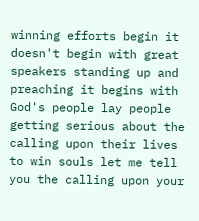winning efforts begin it doesn't begin with great speakers standing up and preaching it begins with God's people lay people getting serious about the calling upon their lives to win souls let me tell you the calling upon your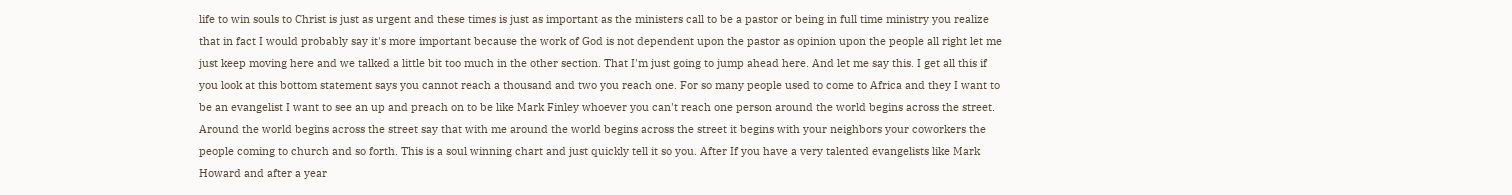life to win souls to Christ is just as urgent and these times is just as important as the ministers call to be a pastor or being in full time ministry you realize that in fact I would probably say it's more important because the work of God is not dependent upon the pastor as opinion upon the people all right let me just keep moving here and we talked a little bit too much in the other section. That I'm just going to jump ahead here. And let me say this. I get all this if you look at this bottom statement says you cannot reach a thousand and two you reach one. For so many people used to come to Africa and they I want to be an evangelist I want to see an up and preach on to be like Mark Finley whoever you can't reach one person around the world begins across the street. Around the world begins across the street say that with me around the world begins across the street it begins with your neighbors your coworkers the people coming to church and so forth. This is a soul winning chart and just quickly tell it so you. After If you have a very talented evangelists like Mark Howard and after a year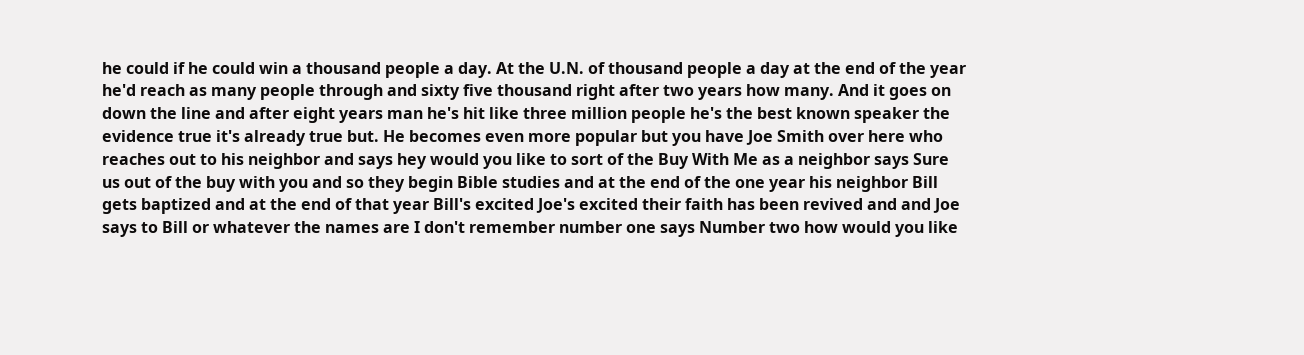he could if he could win a thousand people a day. At the U.N. of thousand people a day at the end of the year he'd reach as many people through and sixty five thousand right after two years how many. And it goes on down the line and after eight years man he's hit like three million people he's the best known speaker the evidence true it's already true but. He becomes even more popular but you have Joe Smith over here who reaches out to his neighbor and says hey would you like to sort of the Buy With Me as a neighbor says Sure us out of the buy with you and so they begin Bible studies and at the end of the one year his neighbor Bill gets baptized and at the end of that year Bill's excited Joe's excited their faith has been revived and and Joe says to Bill or whatever the names are I don't remember number one says Number two how would you like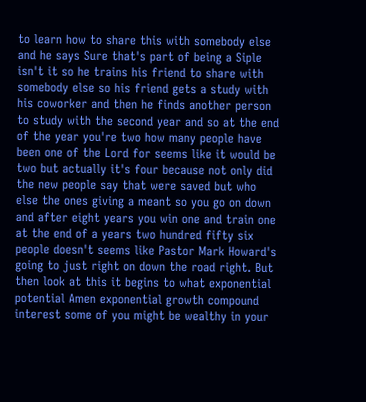to learn how to share this with somebody else and he says Sure that's part of being a Siple isn't it so he trains his friend to share with somebody else so his friend gets a study with his coworker and then he finds another person to study with the second year and so at the end of the year you're two how many people have been one of the Lord for seems like it would be two but actually it's four because not only did the new people say that were saved but who else the ones giving a meant so you go on down and after eight years you win one and train one at the end of a years two hundred fifty six people doesn't seems like Pastor Mark Howard's going to just right on down the road right. But then look at this it begins to what exponential potential Amen exponential growth compound interest some of you might be wealthy in your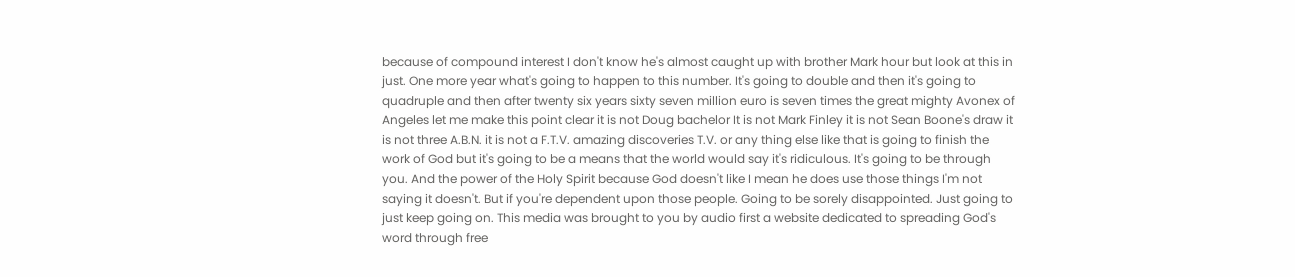because of compound interest I don't know he's almost caught up with brother Mark hour but look at this in just. One more year what's going to happen to this number. It's going to double and then it's going to quadruple and then after twenty six years sixty seven million euro is seven times the great mighty Avonex of Angeles let me make this point clear it is not Doug bachelor It is not Mark Finley it is not Sean Boone's draw it is not three A.B.N. it is not a F.T.V. amazing discoveries T.V. or any thing else like that is going to finish the work of God but it's going to be a means that the world would say it's ridiculous. It's going to be through you. And the power of the Holy Spirit because God doesn't like I mean he does use those things I'm not saying it doesn't. But if you're dependent upon those people. Going to be sorely disappointed. Just going to just keep going on. This media was brought to you by audio first a website dedicated to spreading God's word through free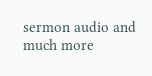sermon audio and much more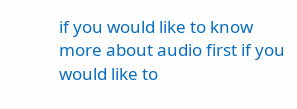if you would like to know more about audio first if you would like to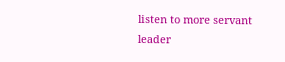listen to more servant leader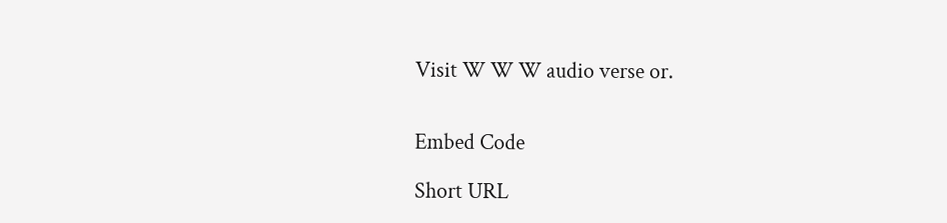Visit W W W audio verse or.


Embed Code

Short URL